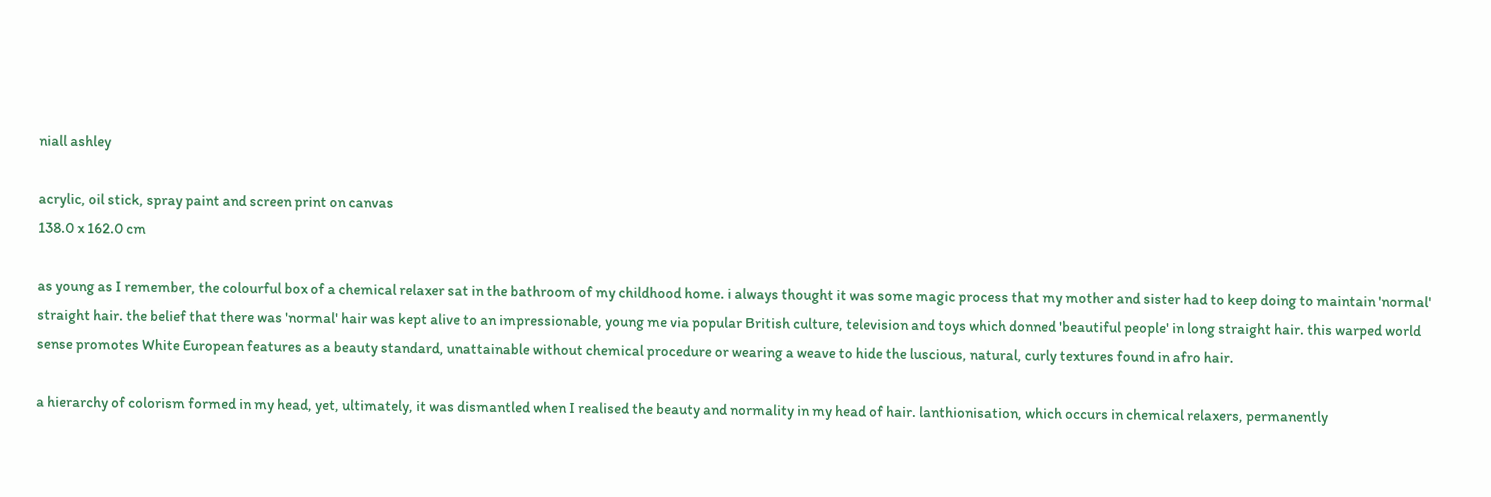niall ashley

acrylic, oil stick, spray paint and screen print on canvas
138.0 x 162.0 cm

as young as I remember, the colourful box of a chemical relaxer sat in the bathroom of my childhood home. i always thought it was some magic process that my mother and sister had to keep doing to maintain 'normal' straight hair. the belief that there was 'normal' hair was kept alive to an impressionable, young me via popular British culture, television and toys which donned 'beautiful people' in long straight hair. this warped world sense promotes White European features as a beauty standard, unattainable without chemical procedure or wearing a weave to hide the luscious, natural, curly textures found in afro hair.

a hierarchy of colorism formed in my head, yet, ultimately, it was dismantled when I realised the beauty and normality in my head of hair. lanthionisation, which occurs in chemical relaxers, permanently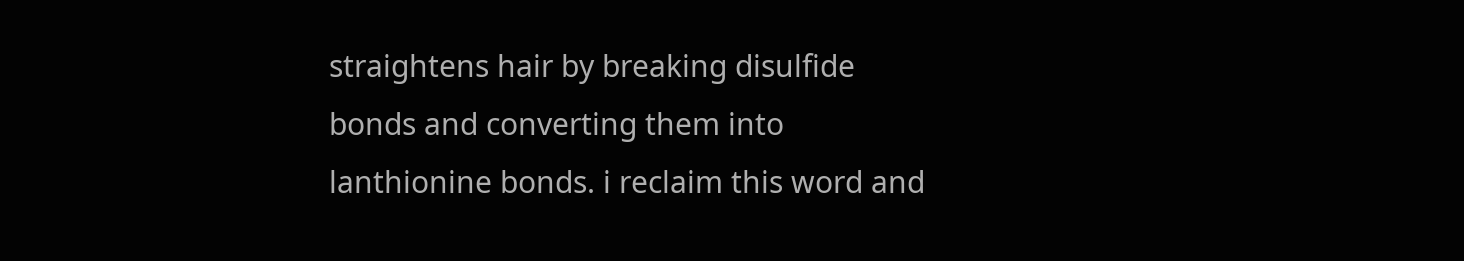straightens hair by breaking disulfide bonds and converting them into lanthionine bonds. i reclaim this word and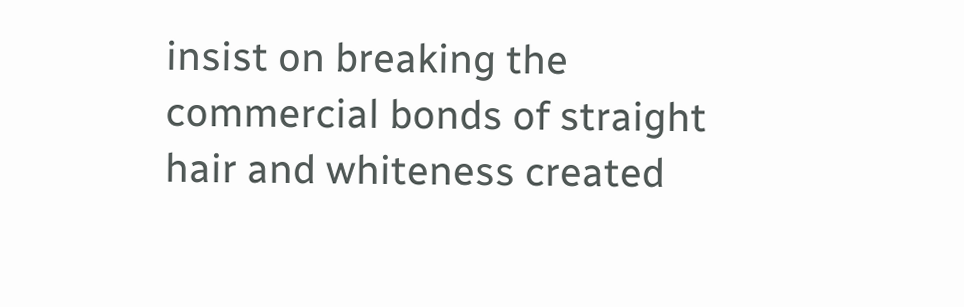insist on breaking the commercial bonds of straight hair and whiteness created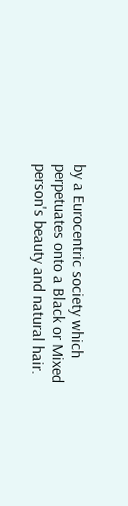by a Eurocentric society which perpetuates onto a Black or Mixed person's beauty and natural hair.